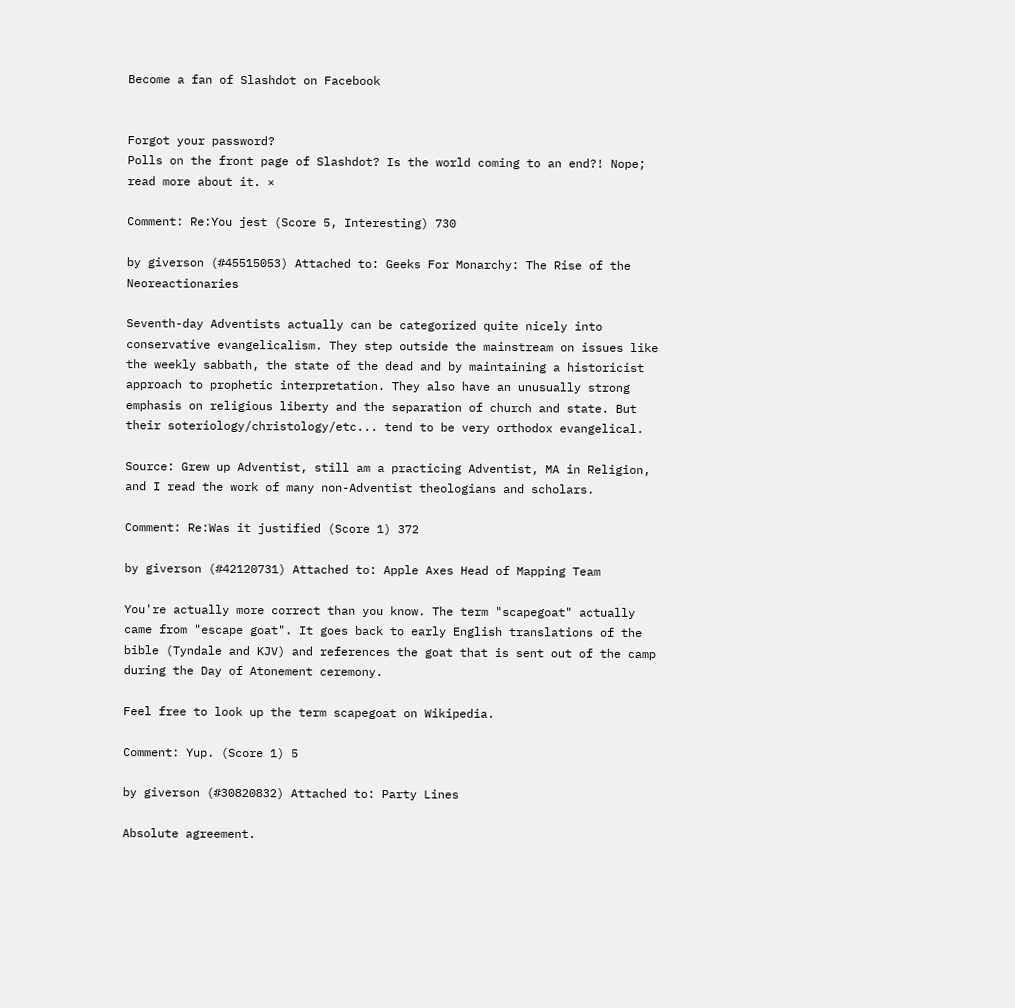Become a fan of Slashdot on Facebook


Forgot your password?
Polls on the front page of Slashdot? Is the world coming to an end?! Nope; read more about it. ×

Comment: Re:You jest (Score 5, Interesting) 730

by giverson (#45515053) Attached to: Geeks For Monarchy: The Rise of the Neoreactionaries

Seventh-day Adventists actually can be categorized quite nicely into conservative evangelicalism. They step outside the mainstream on issues like the weekly sabbath, the state of the dead and by maintaining a historicist approach to prophetic interpretation. They also have an unusually strong emphasis on religious liberty and the separation of church and state. But their soteriology/christology/etc... tend to be very orthodox evangelical.

Source: Grew up Adventist, still am a practicing Adventist, MA in Religion, and I read the work of many non-Adventist theologians and scholars.

Comment: Re:Was it justified (Score 1) 372

by giverson (#42120731) Attached to: Apple Axes Head of Mapping Team

You're actually more correct than you know. The term "scapegoat" actually came from "escape goat". It goes back to early English translations of the bible (Tyndale and KJV) and references the goat that is sent out of the camp during the Day of Atonement ceremony.

Feel free to look up the term scapegoat on Wikipedia.

Comment: Yup. (Score 1) 5

by giverson (#30820832) Attached to: Party Lines

Absolute agreement.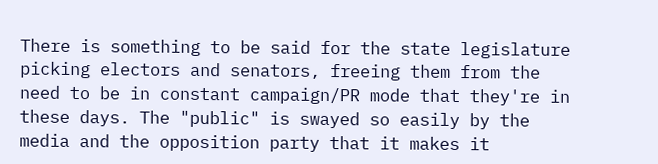There is something to be said for the state legislature picking electors and senators, freeing them from the need to be in constant campaign/PR mode that they're in these days. The "public" is swayed so easily by the media and the opposition party that it makes it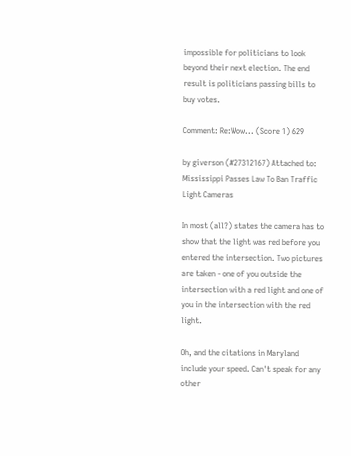impossible for politicians to look beyond their next election. The end result is politicians passing bills to buy votes.

Comment: Re:Wow... (Score 1) 629

by giverson (#27312167) Attached to: Mississippi Passes Law To Ban Traffic Light Cameras

In most (all?) states the camera has to show that the light was red before you entered the intersection. Two pictures are taken - one of you outside the intersection with a red light and one of you in the intersection with the red light.

Oh, and the citations in Maryland include your speed. Can't speak for any other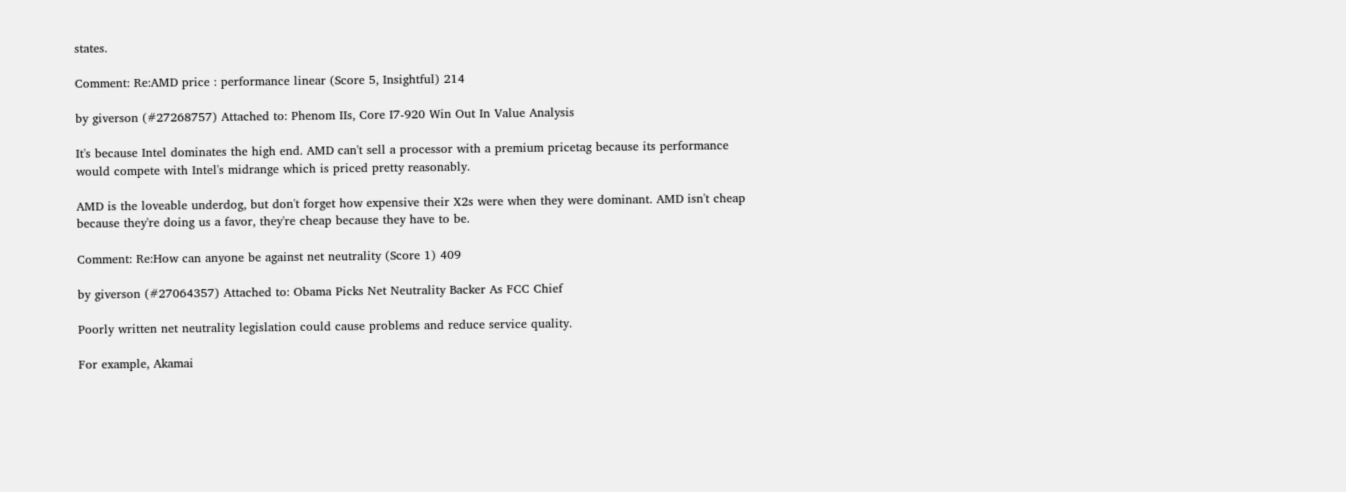states.

Comment: Re:AMD price : performance linear (Score 5, Insightful) 214

by giverson (#27268757) Attached to: Phenom IIs, Core I7-920 Win Out In Value Analysis

It's because Intel dominates the high end. AMD can't sell a processor with a premium pricetag because its performance would compete with Intel's midrange which is priced pretty reasonably.

AMD is the loveable underdog, but don't forget how expensive their X2s were when they were dominant. AMD isn't cheap because they're doing us a favor, they're cheap because they have to be.

Comment: Re:How can anyone be against net neutrality (Score 1) 409

by giverson (#27064357) Attached to: Obama Picks Net Neutrality Backer As FCC Chief

Poorly written net neutrality legislation could cause problems and reduce service quality.

For example, Akamai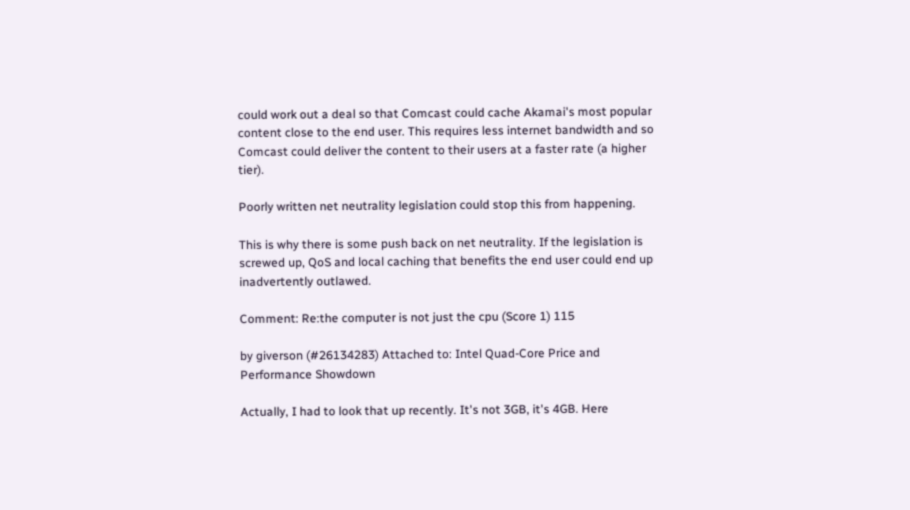could work out a deal so that Comcast could cache Akamai's most popular content close to the end user. This requires less internet bandwidth and so Comcast could deliver the content to their users at a faster rate (a higher tier).

Poorly written net neutrality legislation could stop this from happening.

This is why there is some push back on net neutrality. If the legislation is screwed up, QoS and local caching that benefits the end user could end up inadvertently outlawed.

Comment: Re:the computer is not just the cpu (Score 1) 115

by giverson (#26134283) Attached to: Intel Quad-Core Price and Performance Showdown

Actually, I had to look that up recently. It's not 3GB, it's 4GB. Here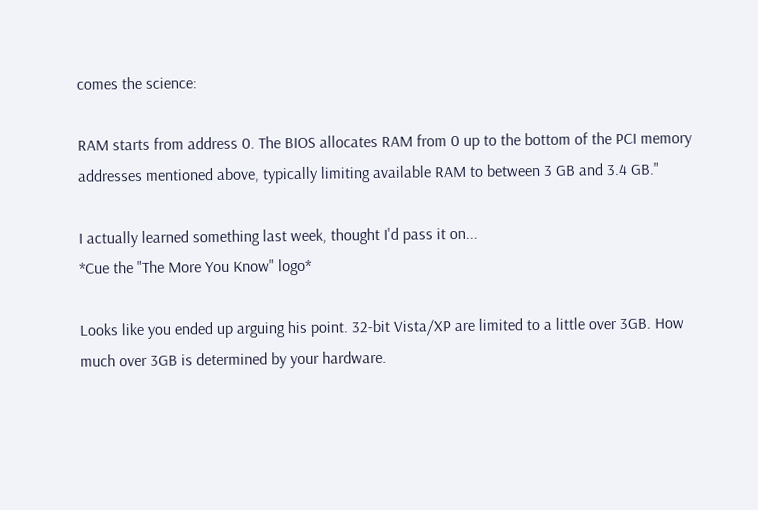comes the science:

RAM starts from address 0. The BIOS allocates RAM from 0 up to the bottom of the PCI memory addresses mentioned above, typically limiting available RAM to between 3 GB and 3.4 GB."

I actually learned something last week, thought I'd pass it on...
*Cue the "The More You Know" logo*

Looks like you ended up arguing his point. 32-bit Vista/XP are limited to a little over 3GB. How much over 3GB is determined by your hardware.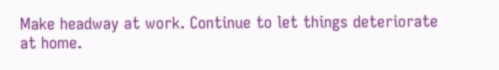Make headway at work. Continue to let things deteriorate at home.